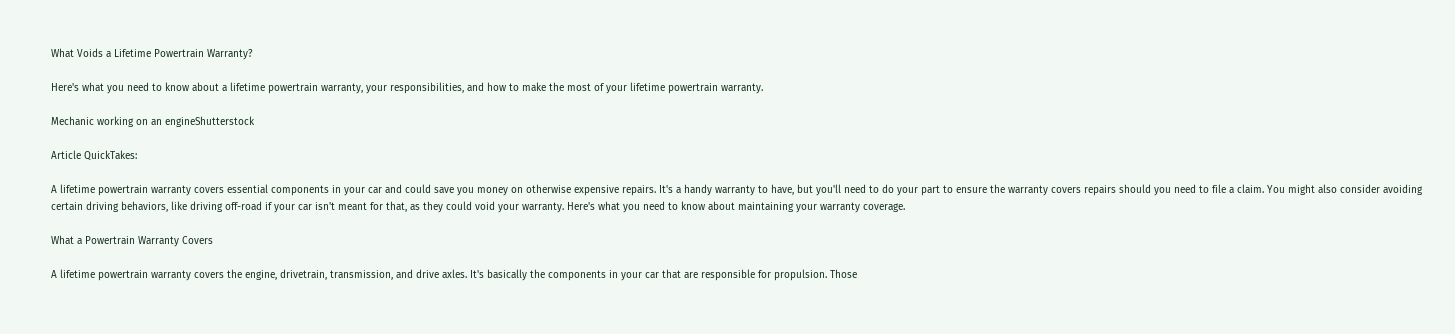What Voids a Lifetime Powertrain Warranty?

Here's what you need to know about a lifetime powertrain warranty, your responsibilities, and how to make the most of your lifetime powertrain warranty.

Mechanic working on an engineShutterstock

Article QuickTakes:

A lifetime powertrain warranty covers essential components in your car and could save you money on otherwise expensive repairs. It's a handy warranty to have, but you'll need to do your part to ensure the warranty covers repairs should you need to file a claim. You might also consider avoiding certain driving behaviors, like driving off-road if your car isn't meant for that, as they could void your warranty. Here's what you need to know about maintaining your warranty coverage.

What a Powertrain Warranty Covers

A lifetime powertrain warranty covers the engine, drivetrain, transmission, and drive axles. It's basically the components in your car that are responsible for propulsion. Those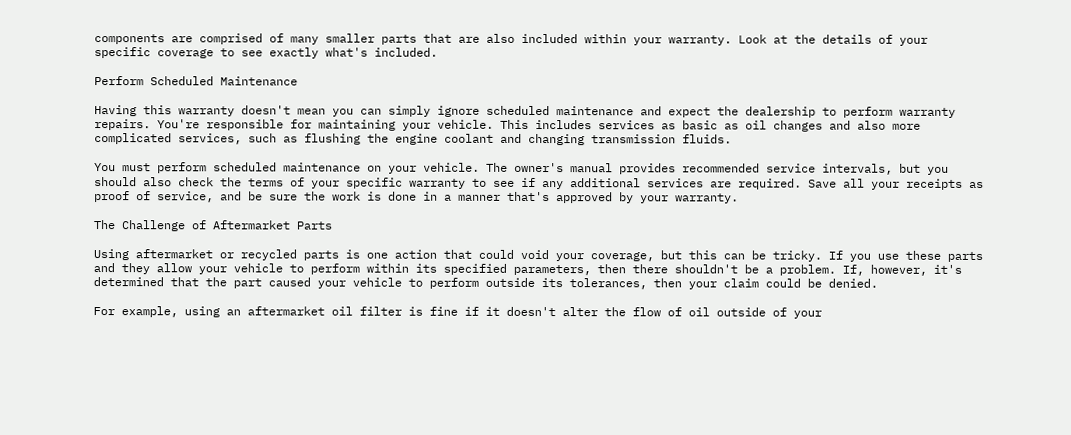components are comprised of many smaller parts that are also included within your warranty. Look at the details of your specific coverage to see exactly what's included.

Perform Scheduled Maintenance

Having this warranty doesn't mean you can simply ignore scheduled maintenance and expect the dealership to perform warranty repairs. You're responsible for maintaining your vehicle. This includes services as basic as oil changes and also more complicated services, such as flushing the engine coolant and changing transmission fluids.

You must perform scheduled maintenance on your vehicle. The owner's manual provides recommended service intervals, but you should also check the terms of your specific warranty to see if any additional services are required. Save all your receipts as proof of service, and be sure the work is done in a manner that's approved by your warranty.

The Challenge of Aftermarket Parts

Using aftermarket or recycled parts is one action that could void your coverage, but this can be tricky. If you use these parts and they allow your vehicle to perform within its specified parameters, then there shouldn't be a problem. If, however, it's determined that the part caused your vehicle to perform outside its tolerances, then your claim could be denied.

For example, using an aftermarket oil filter is fine if it doesn't alter the flow of oil outside of your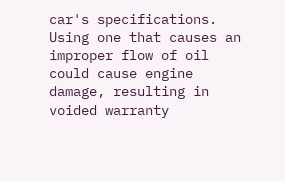car's specifications. Using one that causes an improper flow of oil could cause engine damage, resulting in voided warranty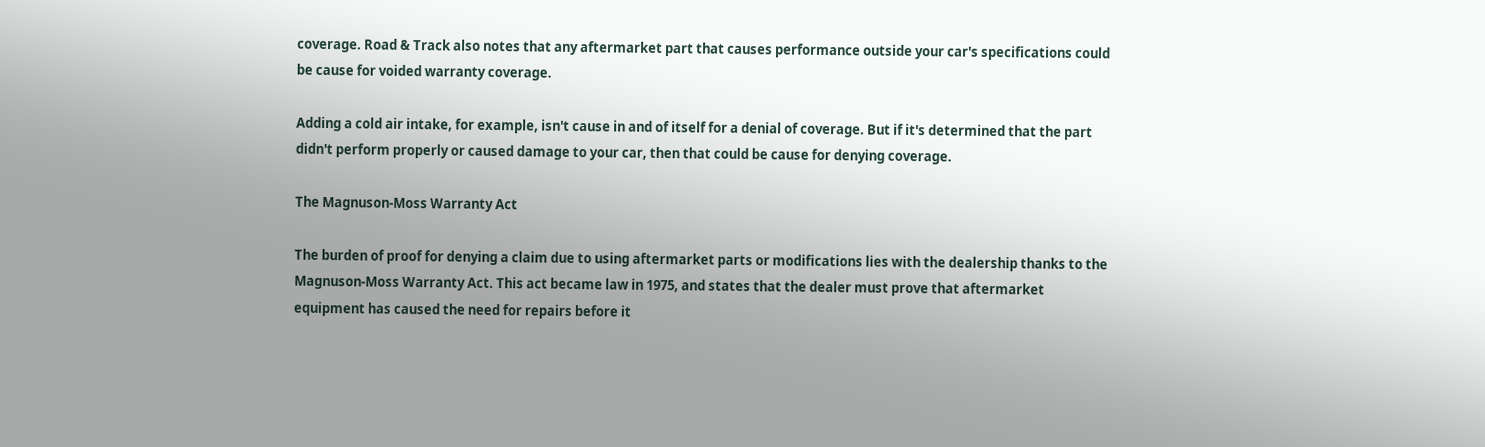coverage. Road & Track also notes that any aftermarket part that causes performance outside your car's specifications could be cause for voided warranty coverage.

Adding a cold air intake, for example, isn't cause in and of itself for a denial of coverage. But if it's determined that the part didn't perform properly or caused damage to your car, then that could be cause for denying coverage.

The Magnuson-Moss Warranty Act

The burden of proof for denying a claim due to using aftermarket parts or modifications lies with the dealership thanks to the Magnuson-Moss Warranty Act. This act became law in 1975, and states that the dealer must prove that aftermarket equipment has caused the need for repairs before it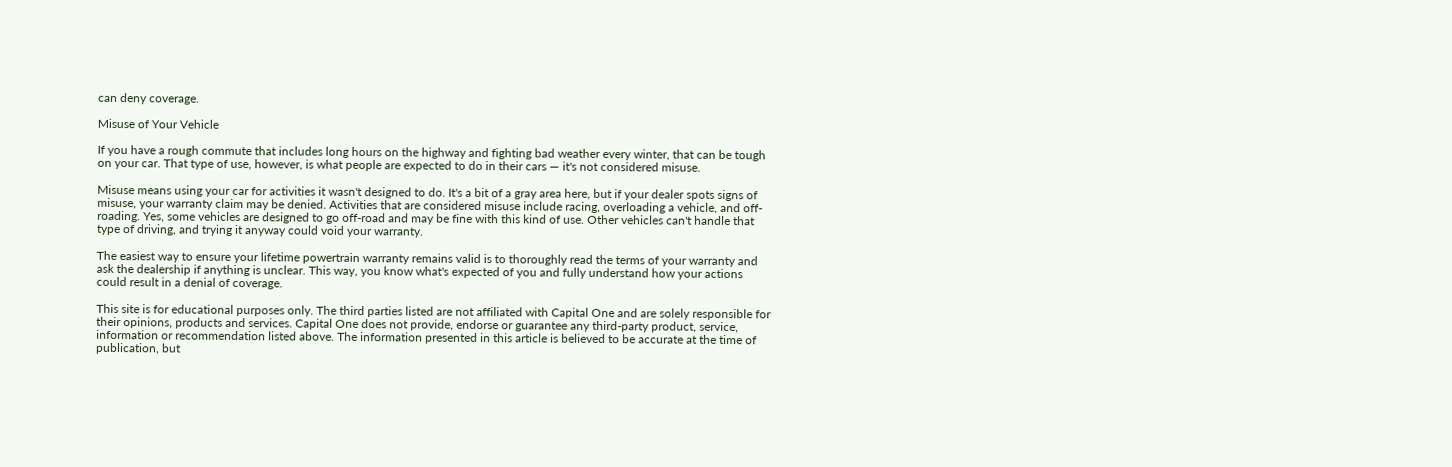can deny coverage.

Misuse of Your Vehicle

If you have a rough commute that includes long hours on the highway and fighting bad weather every winter, that can be tough on your car. That type of use, however, is what people are expected to do in their cars — it's not considered misuse.

Misuse means using your car for activities it wasn't designed to do. It's a bit of a gray area here, but if your dealer spots signs of misuse, your warranty claim may be denied. Activities that are considered misuse include racing, overloading a vehicle, and off-roading. Yes, some vehicles are designed to go off-road and may be fine with this kind of use. Other vehicles can't handle that type of driving, and trying it anyway could void your warranty.

The easiest way to ensure your lifetime powertrain warranty remains valid is to thoroughly read the terms of your warranty and ask the dealership if anything is unclear. This way, you know what's expected of you and fully understand how your actions could result in a denial of coverage.

This site is for educational purposes only. The third parties listed are not affiliated with Capital One and are solely responsible for their opinions, products and services. Capital One does not provide, endorse or guarantee any third-party product, service, information or recommendation listed above. The information presented in this article is believed to be accurate at the time of publication, but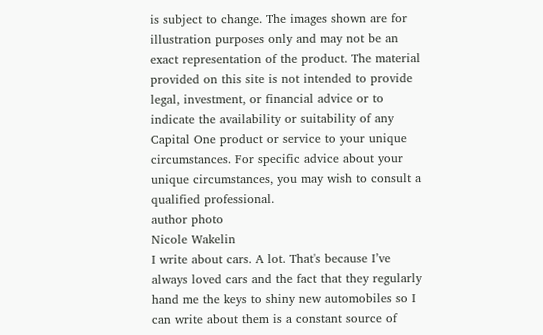is subject to change. The images shown are for illustration purposes only and may not be an exact representation of the product. The material provided on this site is not intended to provide legal, investment, or financial advice or to indicate the availability or suitability of any Capital One product or service to your unique circumstances. For specific advice about your unique circumstances, you may wish to consult a qualified professional.
author photo
Nicole Wakelin
I write about cars. A lot. That's because I’ve always loved cars and the fact that they regularly hand me the keys to shiny new automobiles so I can write about them is a constant source of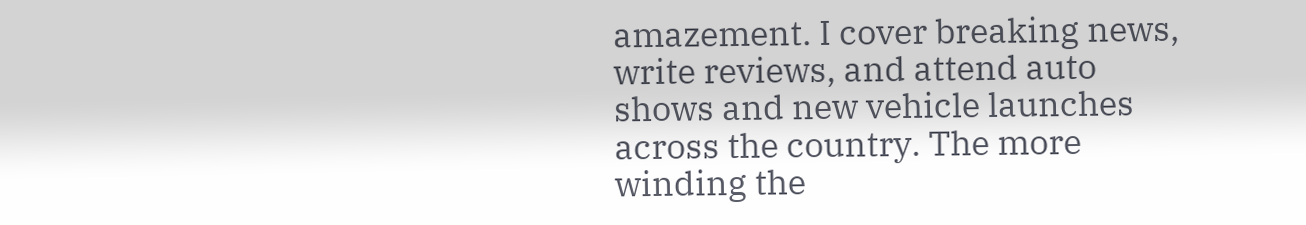amazement. I cover breaking news, write reviews, and attend auto shows and new vehicle launches across the country. The more winding the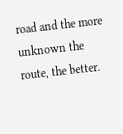road and the more unknown the route, the better.